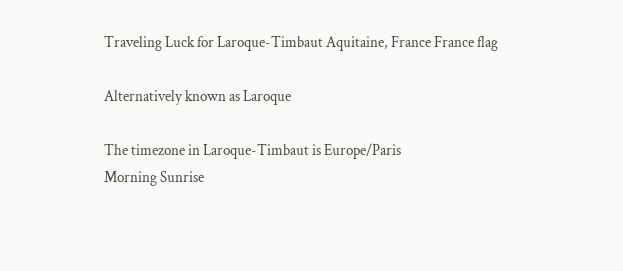Traveling Luck for Laroque-Timbaut Aquitaine, France France flag

Alternatively known as Laroque

The timezone in Laroque-Timbaut is Europe/Paris
Morning Sunrise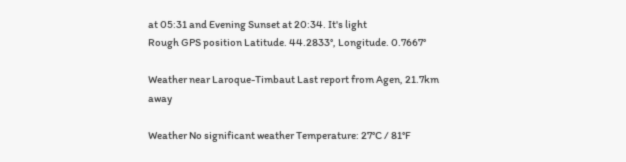at 05:31 and Evening Sunset at 20:34. It's light
Rough GPS position Latitude. 44.2833°, Longitude. 0.7667°

Weather near Laroque-Timbaut Last report from Agen, 21.7km away

Weather No significant weather Temperature: 27°C / 81°F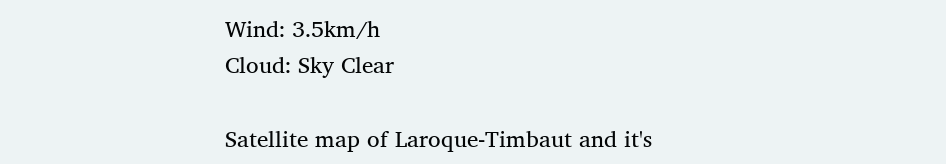Wind: 3.5km/h
Cloud: Sky Clear

Satellite map of Laroque-Timbaut and it's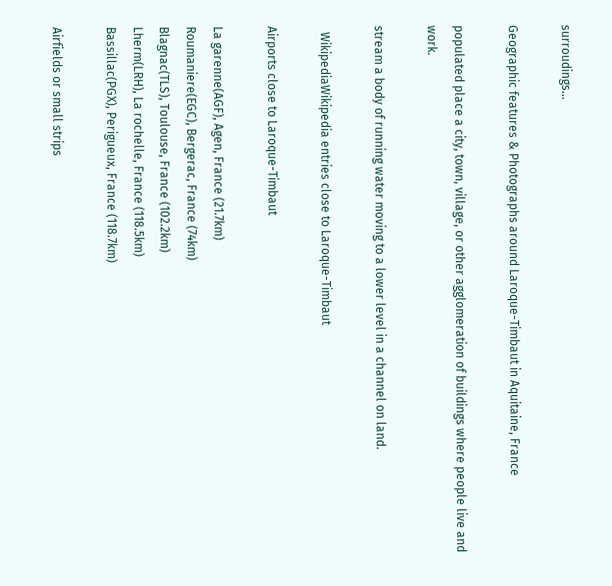surroudings...

Geographic features & Photographs around Laroque-Timbaut in Aquitaine, France

populated place a city, town, village, or other agglomeration of buildings where people live and work.

stream a body of running water moving to a lower level in a channel on land.

  WikipediaWikipedia entries close to Laroque-Timbaut

Airports close to Laroque-Timbaut

La garenne(AGF), Agen, France (21.7km)
Roumaniere(EGC), Bergerac, France (74km)
Blagnac(TLS), Toulouse, France (102.2km)
Lherm(LRH), La rochelle, France (118.5km)
Bassillac(PGX), Perigueux, France (118.7km)

Airfields or small strips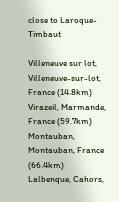close to Laroque-Timbaut

Villeneuve sur lot, Villeneuve-sur-lot, France (14.8km)
Virazeil, Marmande, France (59.7km)
Montauban, Montauban, France (66.4km)
Lalbenque, Cahors,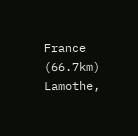France (66.7km)
Lamothe,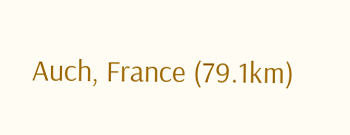Auch, France (79.1km)